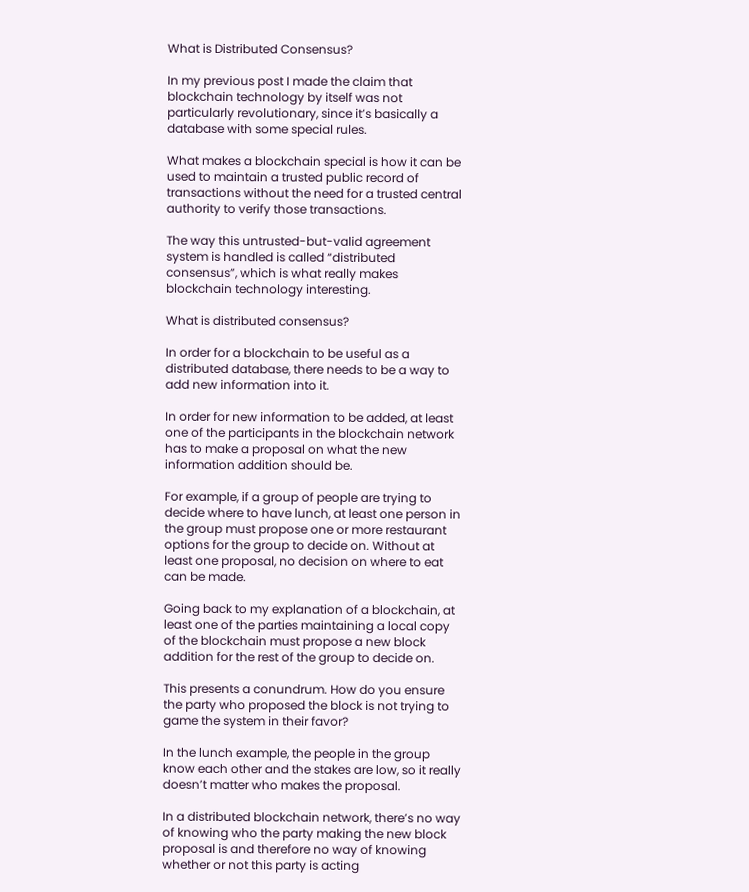What is Distributed Consensus?

In my previous post I made the claim that blockchain technology by itself was not particularly revolutionary, since it’s basically a database with some special rules.

What makes a blockchain special is how it can be used to maintain a trusted public record of transactions without the need for a trusted central authority to verify those transactions.

The way this untrusted-but-valid agreement system is handled is called “distributed consensus”, which is what really makes blockchain technology interesting.

What is distributed consensus?

In order for a blockchain to be useful as a distributed database, there needs to be a way to add new information into it.

In order for new information to be added, at least one of the participants in the blockchain network has to make a proposal on what the new information addition should be.

For example, if a group of people are trying to decide where to have lunch, at least one person in the group must propose one or more restaurant options for the group to decide on. Without at least one proposal, no decision on where to eat can be made.

Going back to my explanation of a blockchain, at least one of the parties maintaining a local copy of the blockchain must propose a new block addition for the rest of the group to decide on.

This presents a conundrum. How do you ensure the party who proposed the block is not trying to game the system in their favor?

In the lunch example, the people in the group know each other and the stakes are low, so it really doesn’t matter who makes the proposal.

In a distributed blockchain network, there’s no way of knowing who the party making the new block proposal is and therefore no way of knowing whether or not this party is acting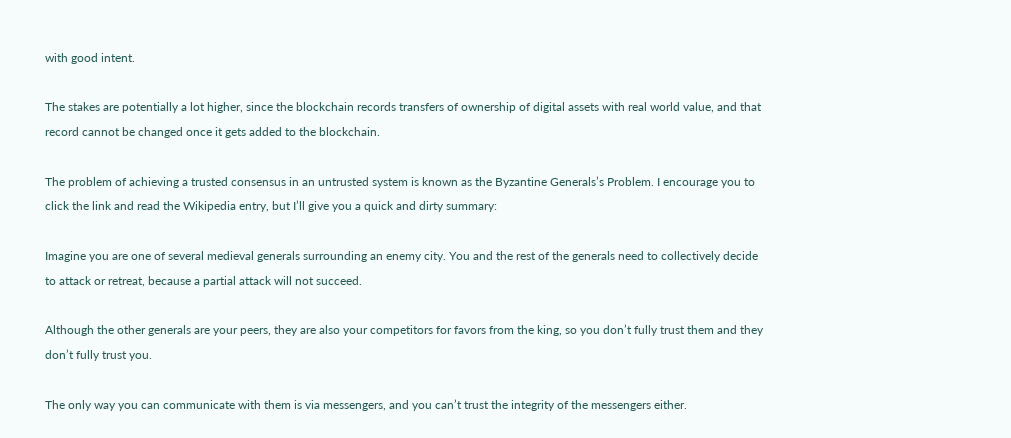with good intent.

The stakes are potentially a lot higher, since the blockchain records transfers of ownership of digital assets with real world value, and that record cannot be changed once it gets added to the blockchain.

The problem of achieving a trusted consensus in an untrusted system is known as the Byzantine Generals’s Problem. I encourage you to click the link and read the Wikipedia entry, but I’ll give you a quick and dirty summary:

Imagine you are one of several medieval generals surrounding an enemy city. You and the rest of the generals need to collectively decide to attack or retreat, because a partial attack will not succeed.

Although the other generals are your peers, they are also your competitors for favors from the king, so you don’t fully trust them and they don’t fully trust you.

The only way you can communicate with them is via messengers, and you can’t trust the integrity of the messengers either.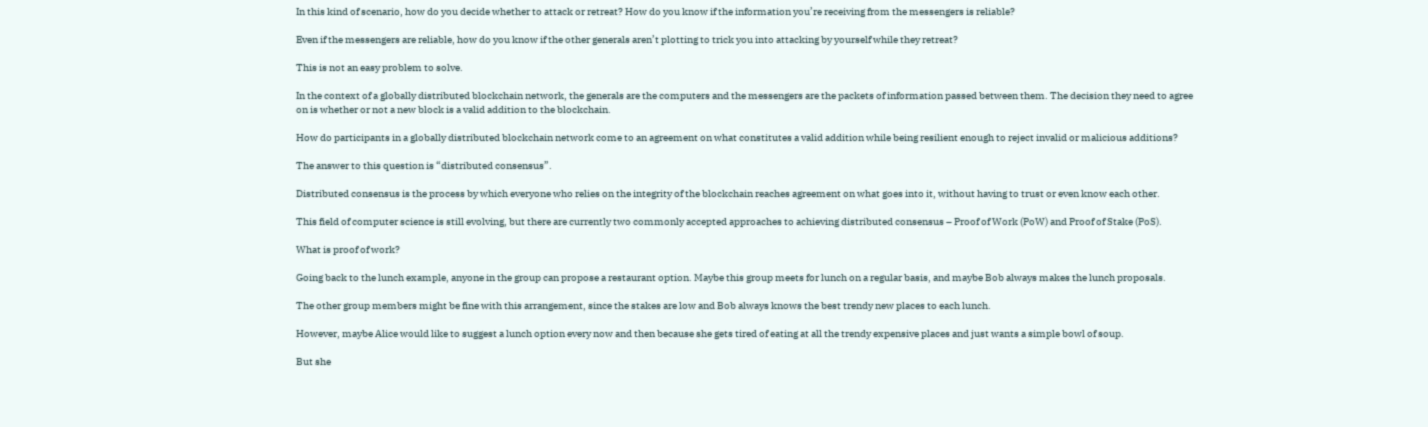In this kind of scenario, how do you decide whether to attack or retreat? How do you know if the information you’re receiving from the messengers is reliable?

Even if the messengers are reliable, how do you know if the other generals aren’t plotting to trick you into attacking by yourself while they retreat?

This is not an easy problem to solve.

In the context of a globally distributed blockchain network, the generals are the computers and the messengers are the packets of information passed between them. The decision they need to agree on is whether or not a new block is a valid addition to the blockchain.

How do participants in a globally distributed blockchain network come to an agreement on what constitutes a valid addition while being resilient enough to reject invalid or malicious additions?

The answer to this question is “distributed consensus”.

Distributed consensus is the process by which everyone who relies on the integrity of the blockchain reaches agreement on what goes into it, without having to trust or even know each other.

This field of computer science is still evolving, but there are currently two commonly accepted approaches to achieving distributed consensus – Proof of Work (PoW) and Proof of Stake (PoS).

What is proof of work?

Going back to the lunch example, anyone in the group can propose a restaurant option. Maybe this group meets for lunch on a regular basis, and maybe Bob always makes the lunch proposals.

The other group members might be fine with this arrangement, since the stakes are low and Bob always knows the best trendy new places to each lunch.

However, maybe Alice would like to suggest a lunch option every now and then because she gets tired of eating at all the trendy expensive places and just wants a simple bowl of soup.

But she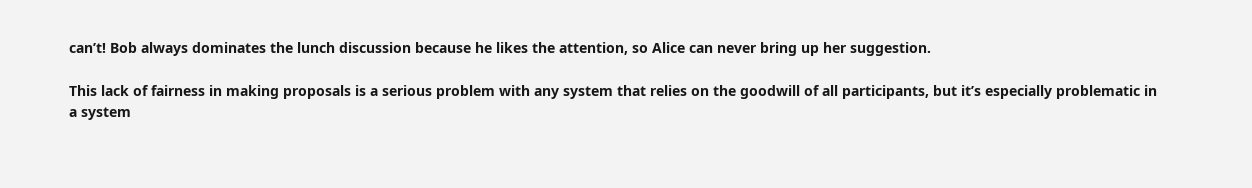can’t! Bob always dominates the lunch discussion because he likes the attention, so Alice can never bring up her suggestion.

This lack of fairness in making proposals is a serious problem with any system that relies on the goodwill of all participants, but it’s especially problematic in a system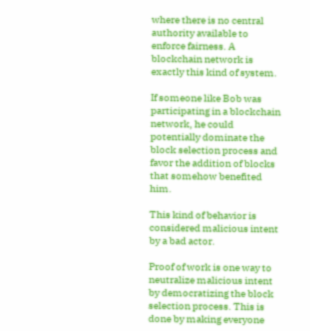where there is no central authority available to enforce fairness. A blockchain network is exactly this kind of system.

If someone like Bob was participating in a blockchain network, he could potentially dominate the block selection process and favor the addition of blocks that somehow benefited him.

This kind of behavior is considered malicious intent by a bad actor.

Proof of work is one way to neutralize malicious intent by democratizing the block selection process. This is done by making everyone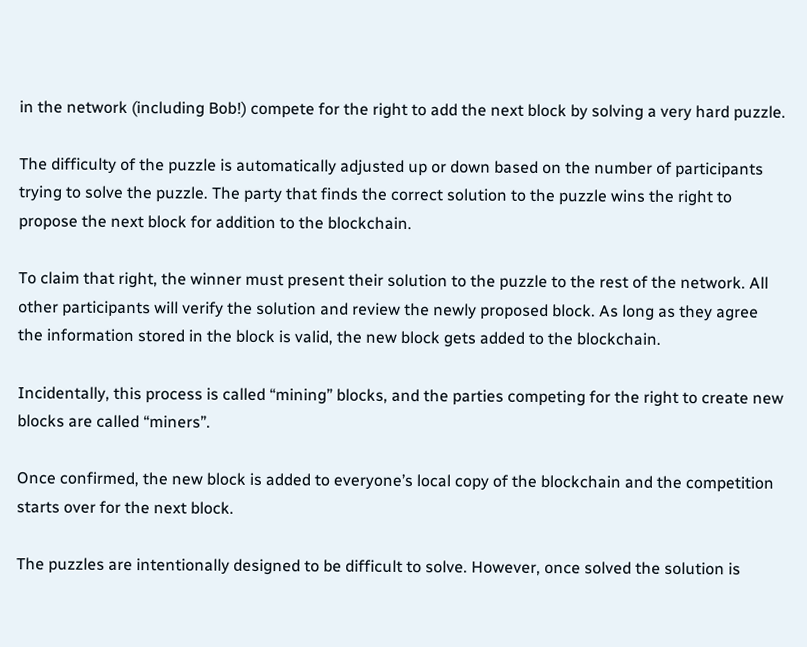in the network (including Bob!) compete for the right to add the next block by solving a very hard puzzle.

The difficulty of the puzzle is automatically adjusted up or down based on the number of participants trying to solve the puzzle. The party that finds the correct solution to the puzzle wins the right to propose the next block for addition to the blockchain.

To claim that right, the winner must present their solution to the puzzle to the rest of the network. All other participants will verify the solution and review the newly proposed block. As long as they agree the information stored in the block is valid, the new block gets added to the blockchain.

Incidentally, this process is called “mining” blocks, and the parties competing for the right to create new blocks are called “miners”.

Once confirmed, the new block is added to everyone’s local copy of the blockchain and the competition starts over for the next block.

The puzzles are intentionally designed to be difficult to solve. However, once solved the solution is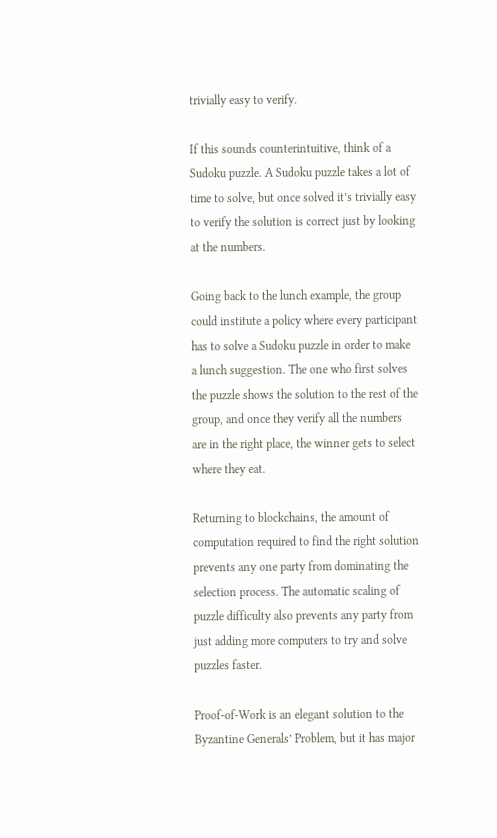trivially easy to verify.

If this sounds counterintuitive, think of a Sudoku puzzle. A Sudoku puzzle takes a lot of time to solve, but once solved it’s trivially easy to verify the solution is correct just by looking at the numbers.

Going back to the lunch example, the group could institute a policy where every participant has to solve a Sudoku puzzle in order to make a lunch suggestion. The one who first solves the puzzle shows the solution to the rest of the group, and once they verify all the numbers are in the right place, the winner gets to select where they eat.

Returning to blockchains, the amount of computation required to find the right solution prevents any one party from dominating the selection process. The automatic scaling of puzzle difficulty also prevents any party from just adding more computers to try and solve puzzles faster.

Proof-of-Work is an elegant solution to the Byzantine Generals’ Problem, but it has major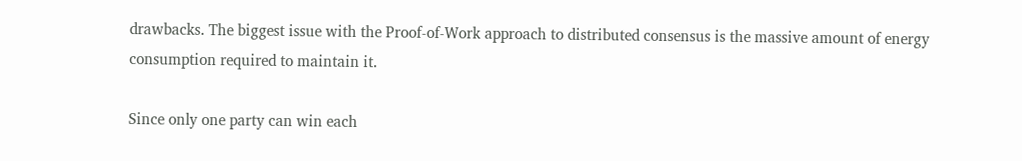drawbacks. The biggest issue with the Proof-of-Work approach to distributed consensus is the massive amount of energy consumption required to maintain it.

Since only one party can win each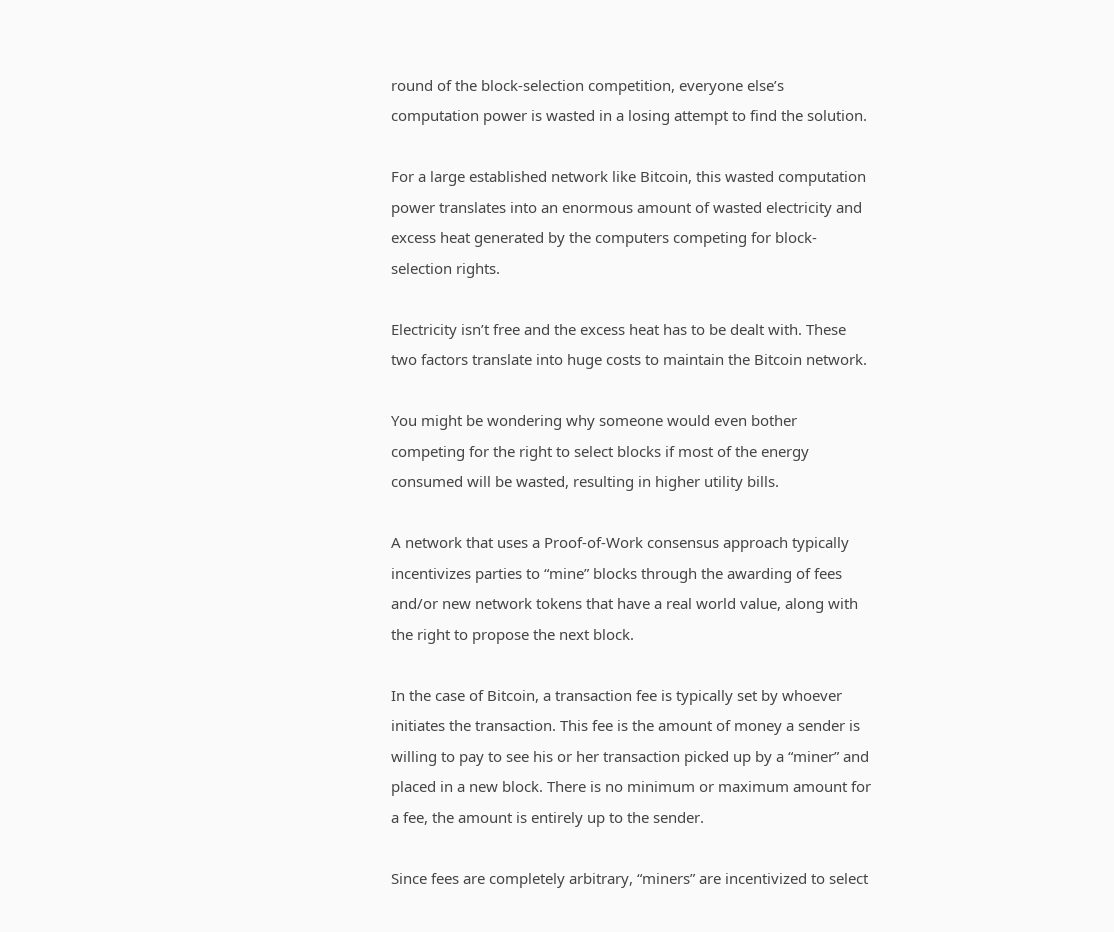round of the block-selection competition, everyone else’s computation power is wasted in a losing attempt to find the solution.

For a large established network like Bitcoin, this wasted computation power translates into an enormous amount of wasted electricity and excess heat generated by the computers competing for block-selection rights.

Electricity isn’t free and the excess heat has to be dealt with. These two factors translate into huge costs to maintain the Bitcoin network.

You might be wondering why someone would even bother competing for the right to select blocks if most of the energy consumed will be wasted, resulting in higher utility bills.

A network that uses a Proof-of-Work consensus approach typically incentivizes parties to “mine” blocks through the awarding of fees and/or new network tokens that have a real world value, along with the right to propose the next block.

In the case of Bitcoin, a transaction fee is typically set by whoever initiates the transaction. This fee is the amount of money a sender is willing to pay to see his or her transaction picked up by a “miner” and placed in a new block. There is no minimum or maximum amount for a fee, the amount is entirely up to the sender.

Since fees are completely arbitrary, “miners” are incentivized to select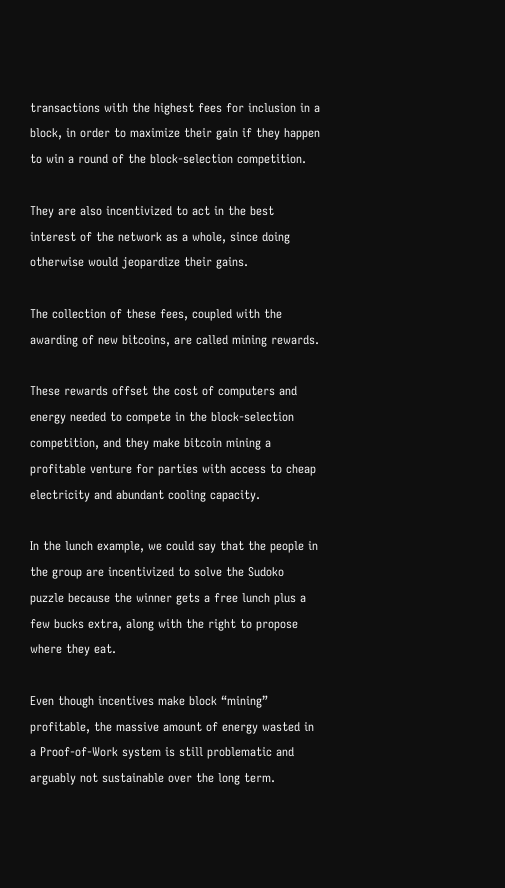transactions with the highest fees for inclusion in a block, in order to maximize their gain if they happen to win a round of the block-selection competition.

They are also incentivized to act in the best interest of the network as a whole, since doing otherwise would jeopardize their gains.

The collection of these fees, coupled with the awarding of new bitcoins, are called mining rewards.

These rewards offset the cost of computers and energy needed to compete in the block-selection competition, and they make bitcoin mining a profitable venture for parties with access to cheap electricity and abundant cooling capacity.

In the lunch example, we could say that the people in the group are incentivized to solve the Sudoko puzzle because the winner gets a free lunch plus a few bucks extra, along with the right to propose where they eat.

Even though incentives make block “mining” profitable, the massive amount of energy wasted in a Proof-of-Work system is still problematic and arguably not sustainable over the long term.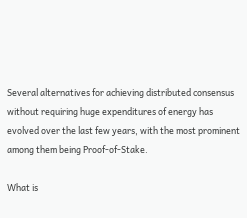Several alternatives for achieving distributed consensus without requiring huge expenditures of energy has evolved over the last few years, with the most prominent among them being Proof-of-Stake.

What is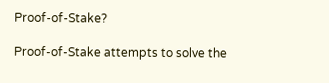Proof-of-Stake?

Proof-of-Stake attempts to solve the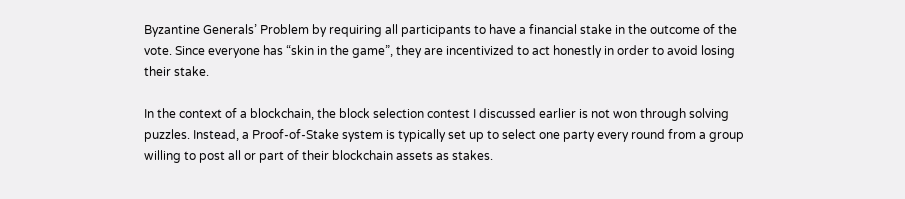Byzantine Generals’ Problem by requiring all participants to have a financial stake in the outcome of the vote. Since everyone has “skin in the game”, they are incentivized to act honestly in order to avoid losing their stake.

In the context of a blockchain, the block selection contest I discussed earlier is not won through solving puzzles. Instead, a Proof-of-Stake system is typically set up to select one party every round from a group willing to post all or part of their blockchain assets as stakes.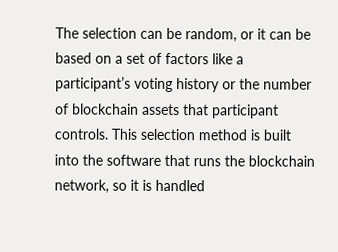The selection can be random, or it can be based on a set of factors like a participant’s voting history or the number of blockchain assets that participant controls. This selection method is built into the software that runs the blockchain network, so it is handled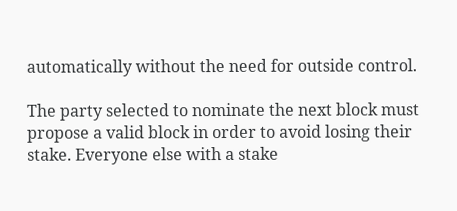automatically without the need for outside control.

The party selected to nominate the next block must propose a valid block in order to avoid losing their stake. Everyone else with a stake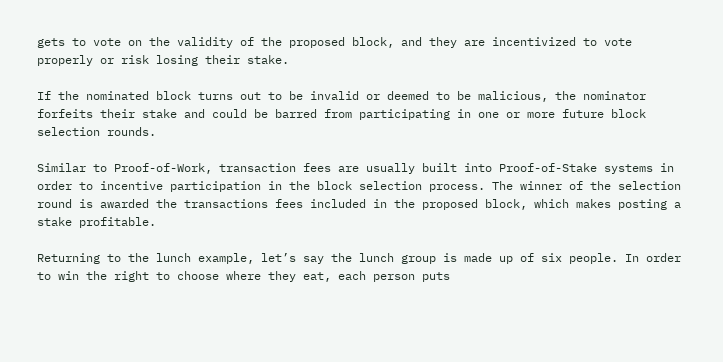gets to vote on the validity of the proposed block, and they are incentivized to vote properly or risk losing their stake.

If the nominated block turns out to be invalid or deemed to be malicious, the nominator forfeits their stake and could be barred from participating in one or more future block selection rounds.

Similar to Proof-of-Work, transaction fees are usually built into Proof-of-Stake systems in order to incentive participation in the block selection process. The winner of the selection round is awarded the transactions fees included in the proposed block, which makes posting a stake profitable.

Returning to the lunch example, let’s say the lunch group is made up of six people. In order to win the right to choose where they eat, each person puts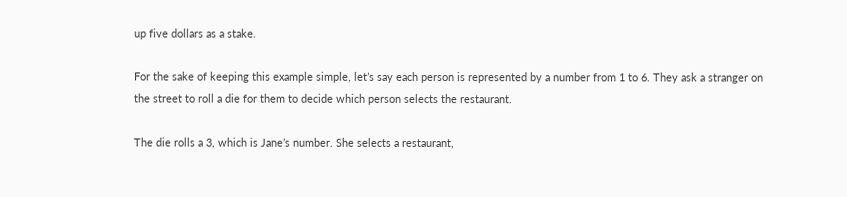up five dollars as a stake.

For the sake of keeping this example simple, let’s say each person is represented by a number from 1 to 6. They ask a stranger on the street to roll a die for them to decide which person selects the restaurant.

The die rolls a 3, which is Jane’s number. She selects a restaurant,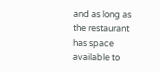and as long as the restaurant has space available to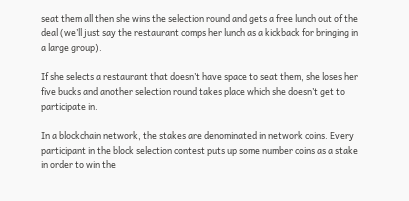seat them all then she wins the selection round and gets a free lunch out of the deal (we’ll just say the restaurant comps her lunch as a kickback for bringing in a large group).

If she selects a restaurant that doesn’t have space to seat them, she loses her five bucks and another selection round takes place which she doesn’t get to participate in.

In a blockchain network, the stakes are denominated in network coins. Every participant in the block selection contest puts up some number coins as a stake in order to win the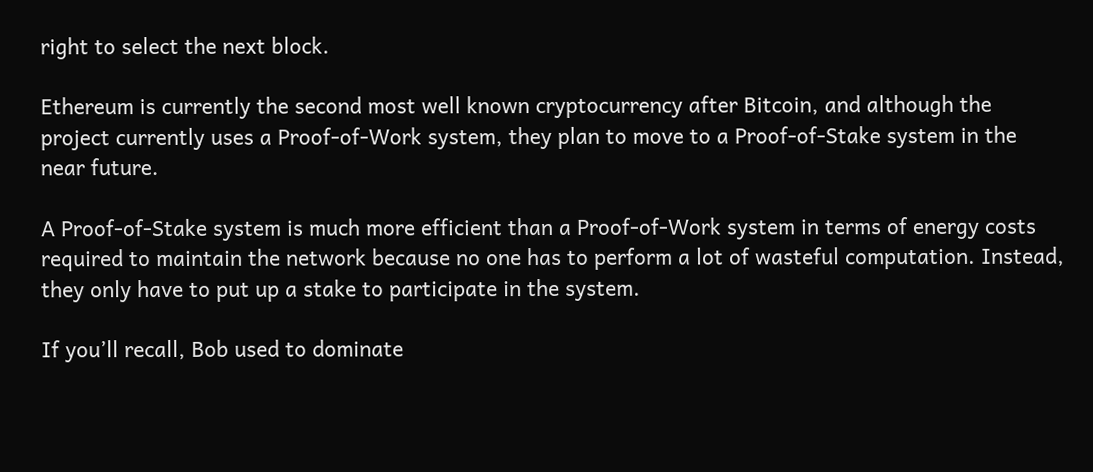right to select the next block.

Ethereum is currently the second most well known cryptocurrency after Bitcoin, and although the project currently uses a Proof-of-Work system, they plan to move to a Proof-of-Stake system in the near future.

A Proof-of-Stake system is much more efficient than a Proof-of-Work system in terms of energy costs required to maintain the network because no one has to perform a lot of wasteful computation. Instead, they only have to put up a stake to participate in the system.

If you’ll recall, Bob used to dominate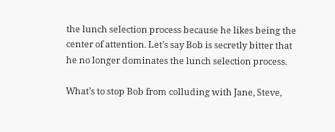the lunch selection process because he likes being the center of attention. Let’s say Bob is secretly bitter that he no longer dominates the lunch selection process.

What’s to stop Bob from colluding with Jane, Steve,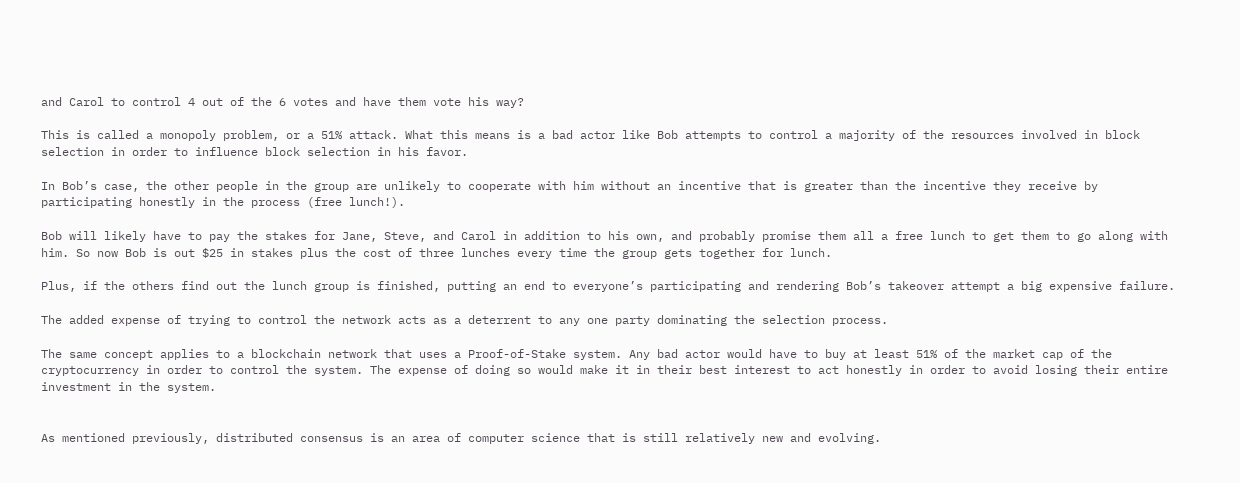and Carol to control 4 out of the 6 votes and have them vote his way?

This is called a monopoly problem, or a 51% attack. What this means is a bad actor like Bob attempts to control a majority of the resources involved in block selection in order to influence block selection in his favor.

In Bob’s case, the other people in the group are unlikely to cooperate with him without an incentive that is greater than the incentive they receive by participating honestly in the process (free lunch!).

Bob will likely have to pay the stakes for Jane, Steve, and Carol in addition to his own, and probably promise them all a free lunch to get them to go along with him. So now Bob is out $25 in stakes plus the cost of three lunches every time the group gets together for lunch.

Plus, if the others find out the lunch group is finished, putting an end to everyone’s participating and rendering Bob’s takeover attempt a big expensive failure.

The added expense of trying to control the network acts as a deterrent to any one party dominating the selection process.

The same concept applies to a blockchain network that uses a Proof-of-Stake system. Any bad actor would have to buy at least 51% of the market cap of the cryptocurrency in order to control the system. The expense of doing so would make it in their best interest to act honestly in order to avoid losing their entire investment in the system.


As mentioned previously, distributed consensus is an area of computer science that is still relatively new and evolving.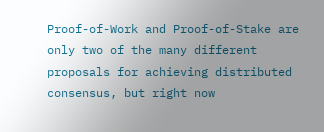Proof-of-Work and Proof-of-Stake are only two of the many different proposals for achieving distributed consensus, but right now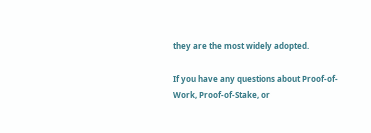they are the most widely adopted.

If you have any questions about Proof-of-Work, Proof-of-Stake, or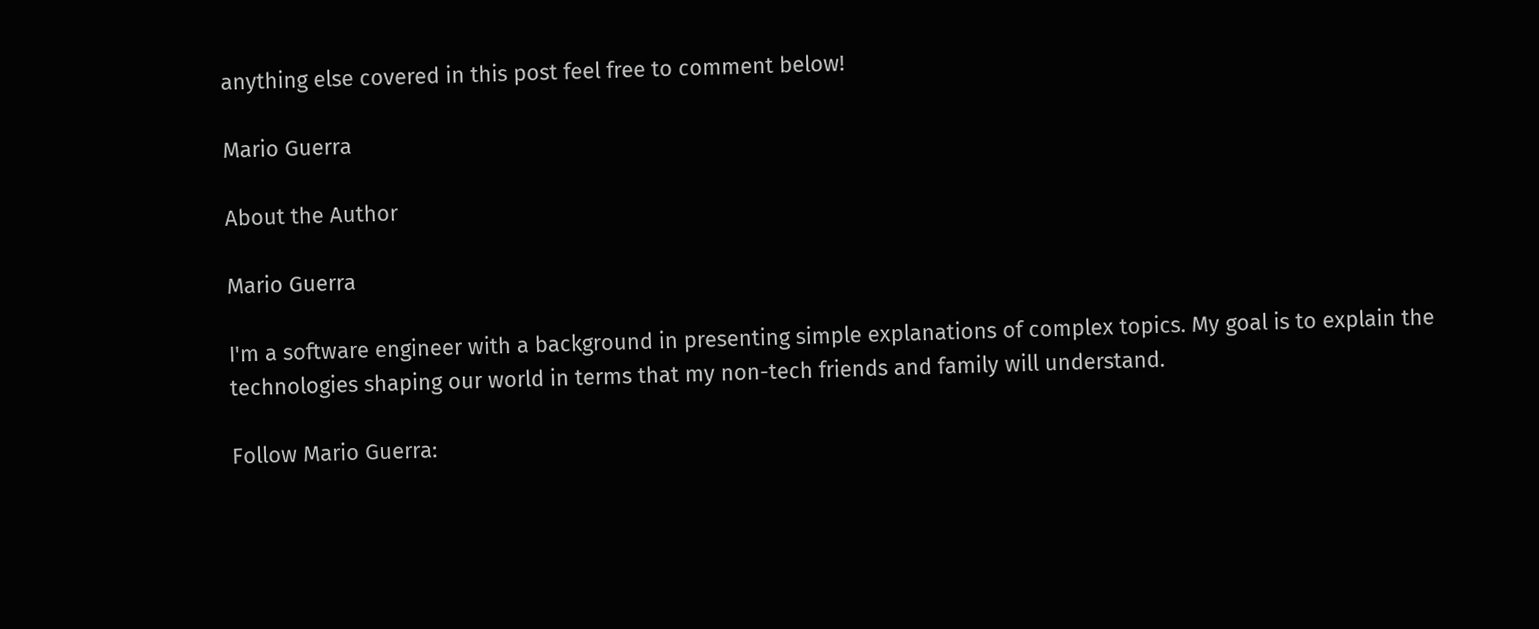anything else covered in this post feel free to comment below!

Mario Guerra

About the Author

Mario Guerra

I'm a software engineer with a background in presenting simple explanations of complex topics. My goal is to explain the technologies shaping our world in terms that my non-tech friends and family will understand.

Follow Mario Guerra: